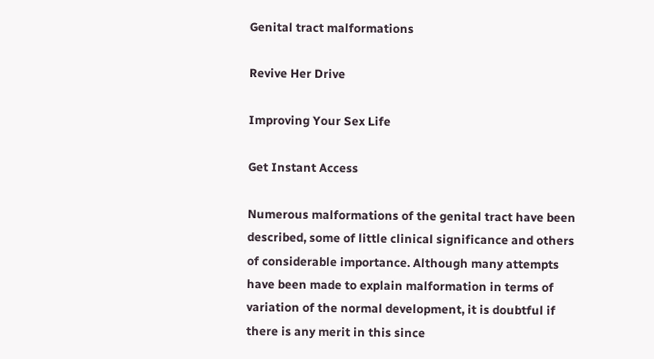Genital tract malformations

Revive Her Drive

Improving Your Sex Life

Get Instant Access

Numerous malformations of the genital tract have been described, some of little clinical significance and others of considerable importance. Although many attempts have been made to explain malformation in terms of variation of the normal development, it is doubtful if there is any merit in this since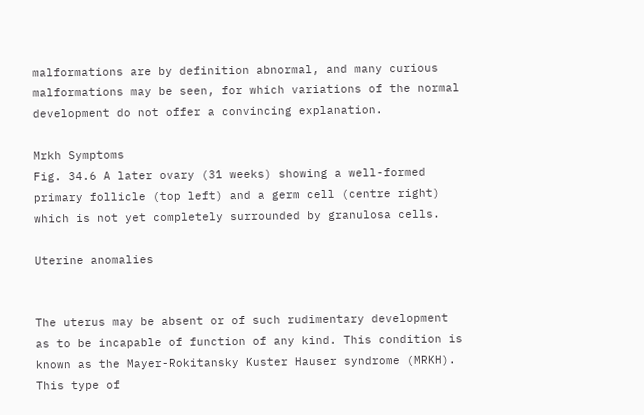malformations are by definition abnormal, and many curious malformations may be seen, for which variations of the normal development do not offer a convincing explanation.

Mrkh Symptoms
Fig. 34.6 A later ovary (31 weeks) showing a well-formed primary follicle (top left) and a germ cell (centre right) which is not yet completely surrounded by granulosa cells.

Uterine anomalies


The uterus may be absent or of such rudimentary development as to be incapable of function of any kind. This condition is known as the Mayer-Rokitansky Kuster Hauser syndrome (MRKH). This type of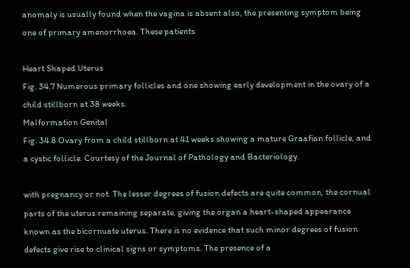anomaly is usually found when the vagina is absent also, the presenting symptom being one of primary amenorrhoea. These patients

Heart Shaped Uterus
Fig. 34.7 Numerous primary follicles and one showing early development in the ovary of a child stillborn at 38 weeks.
Malformation Genital
Fig. 34.8 Ovary from a child stillborn at 41 weeks showing a mature Graafian follicle, and a cystic follicle. Courtesy of the Journal of Pathology and Bacteriology.

with pregnancy or not. The lesser degrees of fusion defects are quite common, the cornual parts of the uterus remaining separate, giving the organ a heart-shaped appearance known as the bicornuate uterus. There is no evidence that such minor degrees of fusion defects give rise to clinical signs or symptoms. The presence of a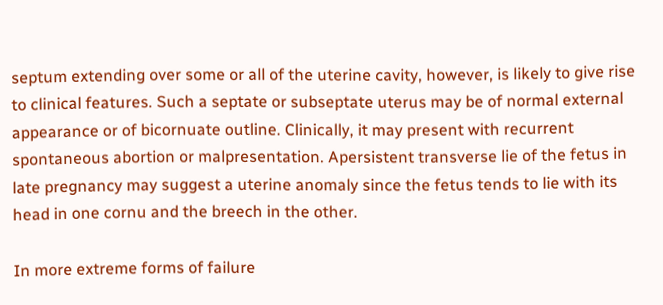septum extending over some or all of the uterine cavity, however, is likely to give rise to clinical features. Such a septate or subseptate uterus may be of normal external appearance or of bicornuate outline. Clinically, it may present with recurrent spontaneous abortion or malpresentation. Apersistent transverse lie of the fetus in late pregnancy may suggest a uterine anomaly since the fetus tends to lie with its head in one cornu and the breech in the other.

In more extreme forms of failure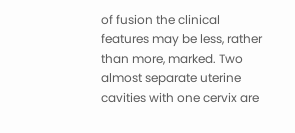of fusion the clinical features may be less, rather than more, marked. Two almost separate uterine cavities with one cervix are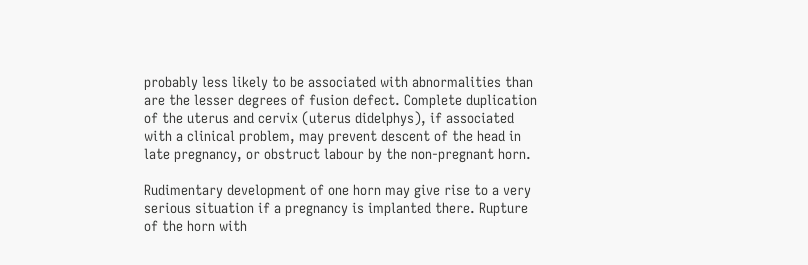probably less likely to be associated with abnormalities than are the lesser degrees of fusion defect. Complete duplication of the uterus and cervix (uterus didelphys), if associated with a clinical problem, may prevent descent of the head in late pregnancy, or obstruct labour by the non-pregnant horn.

Rudimentary development of one horn may give rise to a very serious situation if a pregnancy is implanted there. Rupture of the horn with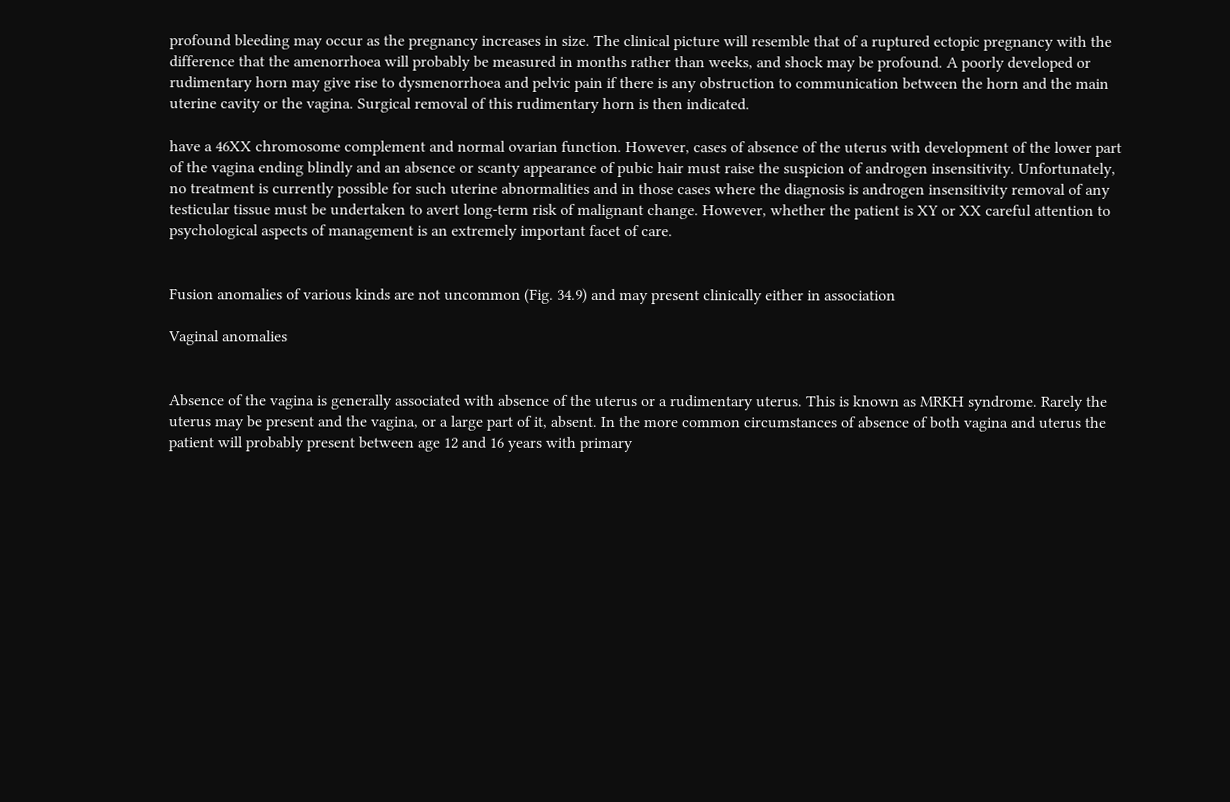profound bleeding may occur as the pregnancy increases in size. The clinical picture will resemble that of a ruptured ectopic pregnancy with the difference that the amenorrhoea will probably be measured in months rather than weeks, and shock may be profound. A poorly developed or rudimentary horn may give rise to dysmenorrhoea and pelvic pain if there is any obstruction to communication between the horn and the main uterine cavity or the vagina. Surgical removal of this rudimentary horn is then indicated.

have a 46XX chromosome complement and normal ovarian function. However, cases of absence of the uterus with development of the lower part of the vagina ending blindly and an absence or scanty appearance of pubic hair must raise the suspicion of androgen insensitivity. Unfortunately, no treatment is currently possible for such uterine abnormalities and in those cases where the diagnosis is androgen insensitivity removal of any testicular tissue must be undertaken to avert long-term risk of malignant change. However, whether the patient is XY or XX careful attention to psychological aspects of management is an extremely important facet of care.


Fusion anomalies of various kinds are not uncommon (Fig. 34.9) and may present clinically either in association

Vaginal anomalies


Absence of the vagina is generally associated with absence of the uterus or a rudimentary uterus. This is known as MRKH syndrome. Rarely the uterus may be present and the vagina, or a large part of it, absent. In the more common circumstances of absence of both vagina and uterus the patient will probably present between age 12 and 16 years with primary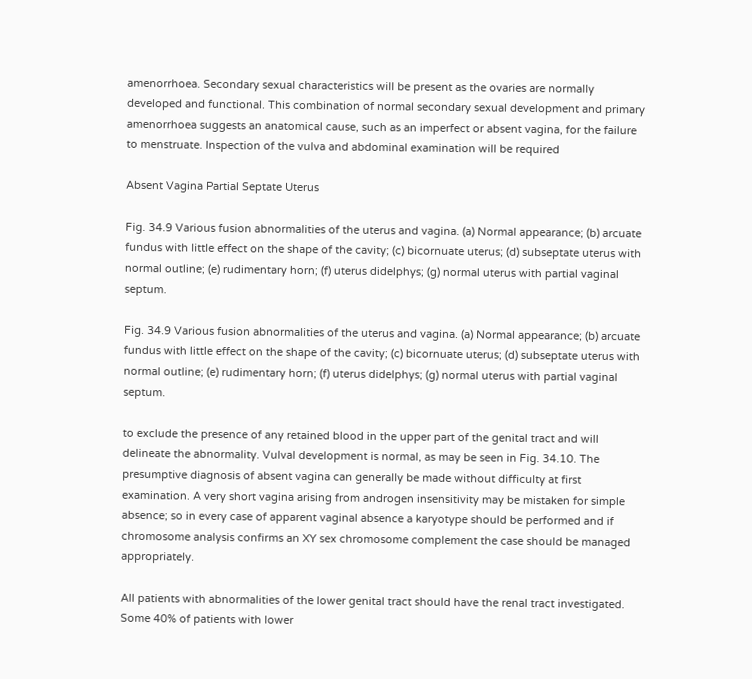amenorrhoea. Secondary sexual characteristics will be present as the ovaries are normally developed and functional. This combination of normal secondary sexual development and primary amenorrhoea suggests an anatomical cause, such as an imperfect or absent vagina, for the failure to menstruate. Inspection of the vulva and abdominal examination will be required

Absent Vagina Partial Septate Uterus

Fig. 34.9 Various fusion abnormalities of the uterus and vagina. (a) Normal appearance; (b) arcuate fundus with little effect on the shape of the cavity; (c) bicornuate uterus; (d) subseptate uterus with normal outline; (e) rudimentary horn; (f) uterus didelphys; (g) normal uterus with partial vaginal septum.

Fig. 34.9 Various fusion abnormalities of the uterus and vagina. (a) Normal appearance; (b) arcuate fundus with little effect on the shape of the cavity; (c) bicornuate uterus; (d) subseptate uterus with normal outline; (e) rudimentary horn; (f) uterus didelphys; (g) normal uterus with partial vaginal septum.

to exclude the presence of any retained blood in the upper part of the genital tract and will delineate the abnormality. Vulval development is normal, as may be seen in Fig. 34.10. The presumptive diagnosis of absent vagina can generally be made without difficulty at first examination. A very short vagina arising from androgen insensitivity may be mistaken for simple absence; so in every case of apparent vaginal absence a karyotype should be performed and if chromosome analysis confirms an XY sex chromosome complement the case should be managed appropriately.

All patients with abnormalities of the lower genital tract should have the renal tract investigated. Some 40% of patients with lower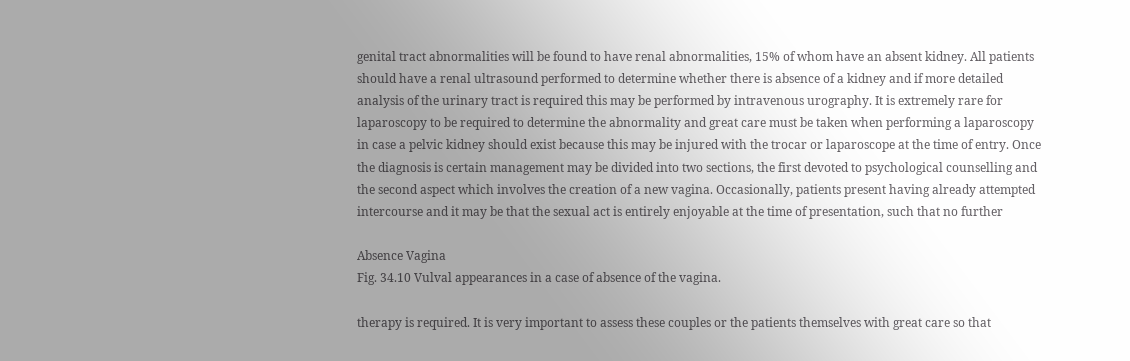genital tract abnormalities will be found to have renal abnormalities, 15% of whom have an absent kidney. All patients should have a renal ultrasound performed to determine whether there is absence of a kidney and if more detailed analysis of the urinary tract is required this may be performed by intravenous urography. It is extremely rare for laparoscopy to be required to determine the abnormality and great care must be taken when performing a laparoscopy in case a pelvic kidney should exist because this may be injured with the trocar or laparoscope at the time of entry. Once the diagnosis is certain management may be divided into two sections, the first devoted to psychological counselling and the second aspect which involves the creation of a new vagina. Occasionally, patients present having already attempted intercourse and it may be that the sexual act is entirely enjoyable at the time of presentation, such that no further

Absence Vagina
Fig. 34.10 Vulval appearances in a case of absence of the vagina.

therapy is required. It is very important to assess these couples or the patients themselves with great care so that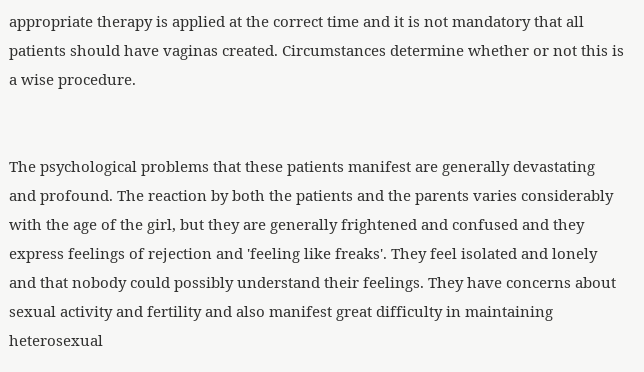appropriate therapy is applied at the correct time and it is not mandatory that all patients should have vaginas created. Circumstances determine whether or not this is a wise procedure.


The psychological problems that these patients manifest are generally devastating and profound. The reaction by both the patients and the parents varies considerably with the age of the girl, but they are generally frightened and confused and they express feelings of rejection and 'feeling like freaks'. They feel isolated and lonely and that nobody could possibly understand their feelings. They have concerns about sexual activity and fertility and also manifest great difficulty in maintaining heterosexual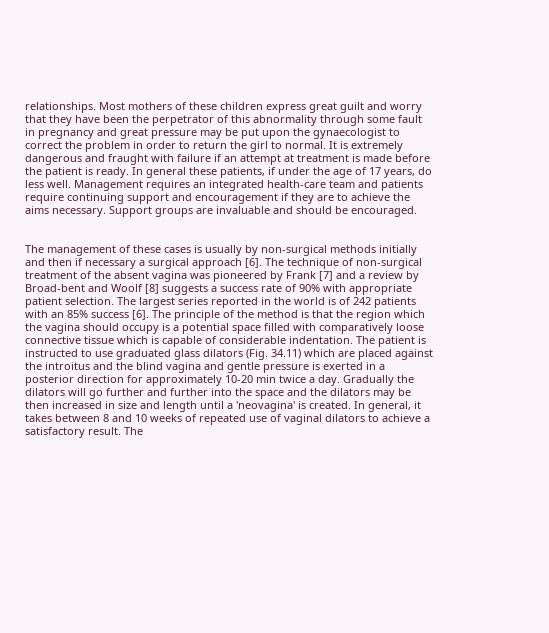relationships. Most mothers of these children express great guilt and worry that they have been the perpetrator of this abnormality through some fault in pregnancy and great pressure may be put upon the gynaecologist to correct the problem in order to return the girl to normal. It is extremely dangerous and fraught with failure if an attempt at treatment is made before the patient is ready. In general these patients, if under the age of 17 years, do less well. Management requires an integrated health-care team and patients require continuing support and encouragement if they are to achieve the aims necessary. Support groups are invaluable and should be encouraged.


The management of these cases is usually by non-surgical methods initially and then if necessary a surgical approach [6]. The technique of non-surgical treatment of the absent vagina was pioneered by Frank [7] and a review by Broad-bent and Woolf [8] suggests a success rate of 90% with appropriate patient selection. The largest series reported in the world is of 242 patients with an 85% success [6]. The principle of the method is that the region which the vagina should occupy is a potential space filled with comparatively loose connective tissue which is capable of considerable indentation. The patient is instructed to use graduated glass dilators (Fig. 34.11) which are placed against the introitus and the blind vagina and gentle pressure is exerted in a posterior direction for approximately 10-20 min twice a day. Gradually the dilators will go further and further into the space and the dilators may be then increased in size and length until a 'neovagina' is created. In general, it takes between 8 and 10 weeks of repeated use of vaginal dilators to achieve a satisfactory result. The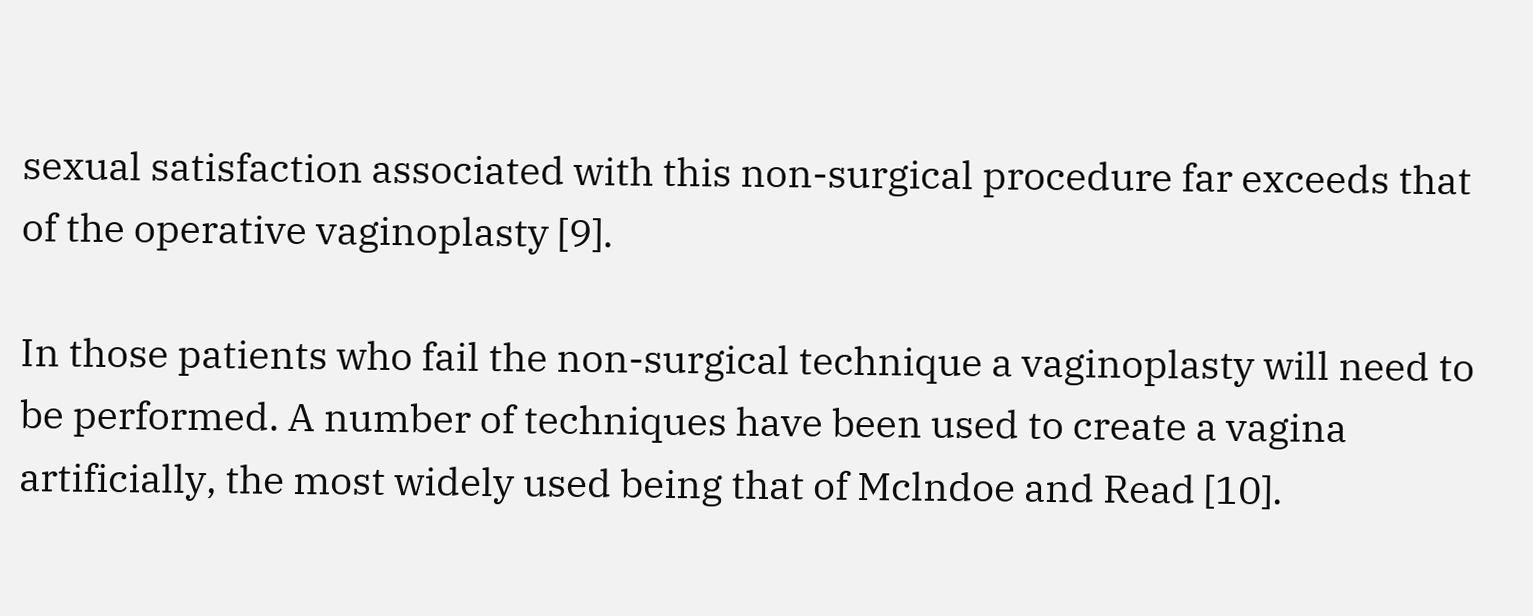sexual satisfaction associated with this non-surgical procedure far exceeds that of the operative vaginoplasty [9].

In those patients who fail the non-surgical technique a vaginoplasty will need to be performed. A number of techniques have been used to create a vagina artificially, the most widely used being that of Mclndoe and Read [10].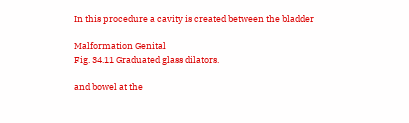In this procedure a cavity is created between the bladder

Malformation Genital
Fig. 34.11 Graduated glass dilators.

and bowel at the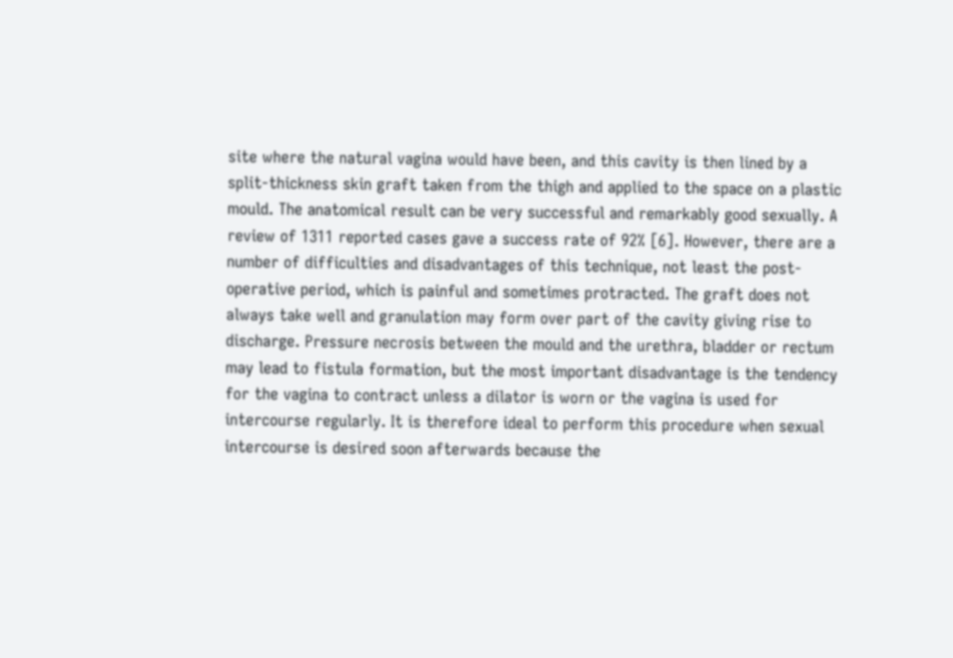site where the natural vagina would have been, and this cavity is then lined by a split-thickness skin graft taken from the thigh and applied to the space on a plastic mould. The anatomical result can be very successful and remarkably good sexually. A review of 1311 reported cases gave a success rate of 92% [6]. However, there are a number of difficulties and disadvantages of this technique, not least the post-operative period, which is painful and sometimes protracted. The graft does not always take well and granulation may form over part of the cavity giving rise to discharge. Pressure necrosis between the mould and the urethra, bladder or rectum may lead to fistula formation, but the most important disadvantage is the tendency for the vagina to contract unless a dilator is worn or the vagina is used for intercourse regularly. It is therefore ideal to perform this procedure when sexual intercourse is desired soon afterwards because the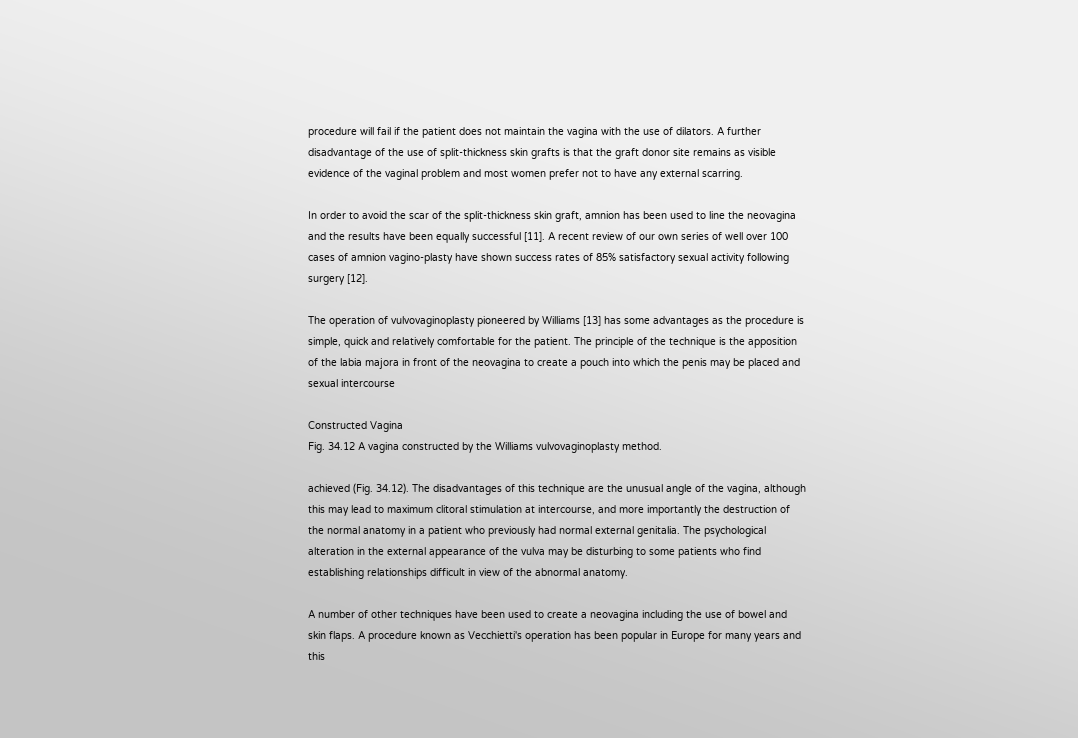procedure will fail if the patient does not maintain the vagina with the use of dilators. A further disadvantage of the use of split-thickness skin grafts is that the graft donor site remains as visible evidence of the vaginal problem and most women prefer not to have any external scarring.

In order to avoid the scar of the split-thickness skin graft, amnion has been used to line the neovagina and the results have been equally successful [11]. A recent review of our own series of well over 100 cases of amnion vagino-plasty have shown success rates of 85% satisfactory sexual activity following surgery [12].

The operation of vulvovaginoplasty pioneered by Williams [13] has some advantages as the procedure is simple, quick and relatively comfortable for the patient. The principle of the technique is the apposition of the labia majora in front of the neovagina to create a pouch into which the penis may be placed and sexual intercourse

Constructed Vagina
Fig. 34.12 A vagina constructed by the Williams vulvovaginoplasty method.

achieved (Fig. 34.12). The disadvantages of this technique are the unusual angle of the vagina, although this may lead to maximum clitoral stimulation at intercourse, and more importantly the destruction of the normal anatomy in a patient who previously had normal external genitalia. The psychological alteration in the external appearance of the vulva may be disturbing to some patients who find establishing relationships difficult in view of the abnormal anatomy.

A number of other techniques have been used to create a neovagina including the use of bowel and skin flaps. A procedure known as Vecchietti's operation has been popular in Europe for many years and this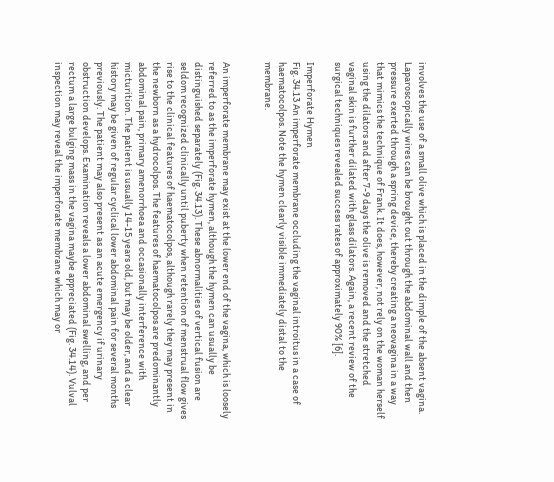involves the use of a small olive which is placed in the dimple of the absent vagina. Laparoscopically wires can be brought out through the abdominal wall and then pressure exerted through a spring device, thereby creating a neovagina in a way that mimics the technique of Frank. It does, however, not rely on the woman herself using the dilators and after 7-9 days the olive is removed and the stretched vaginal skin is further dilated with glass dilators. Again, a recent review of the surgical techniques revealed success rates of approximately 90% [6].

Imperforate Hymen
Fig. 34.13 An imperforate membrane occluding the vaginal introitus in a case of haematocolpos. Note the hymen clearly visible immediately distal to the membrane.


An imperforate membrane may exist at the lower end of the vagina, which is loosely referred to as the imperforate hymen, although the hymen can usually be distinguished separately (Fig. 34.13). These abnormalities of vertical fusion are seldom recognized clinically until puberty when retention of menstrual flow gives rise to the clinical features of haematocolpos, although rarely they may present in the newborn as a hydrocolpos. The features of haematocolpos are predominantly abdominal pain, primary amenorrhoea and occasionally interference with micturition. The patient is usually 14-15 years old, but may be older, and a clear history may be given of regular cyclical lower abdominal pain for several months previously. The patient may also present as an acute emergency if urinary obstruction develops. Examination reveals a lower abdominal swelling, and per rectum a large bulging mass in the vagina maybe appreciated (Fig. 34.14). Vulval inspection may reveal the imperforate membrane which may or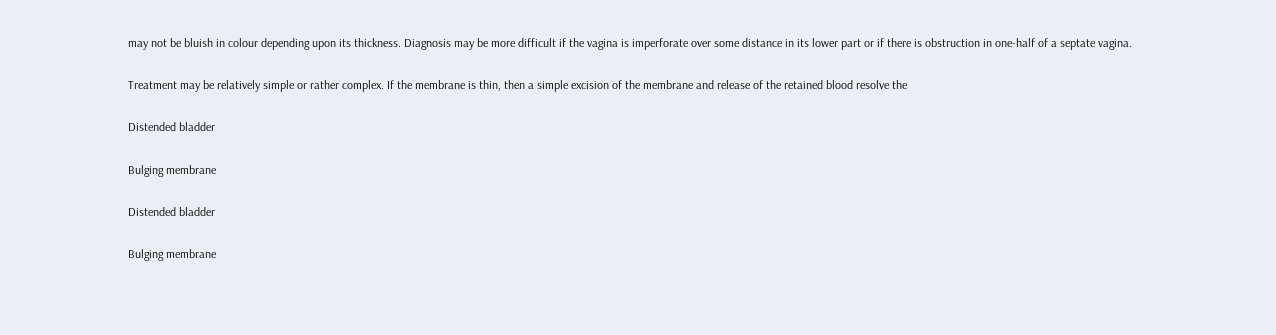may not be bluish in colour depending upon its thickness. Diagnosis may be more difficult if the vagina is imperforate over some distance in its lower part or if there is obstruction in one-half of a septate vagina.

Treatment may be relatively simple or rather complex. If the membrane is thin, then a simple excision of the membrane and release of the retained blood resolve the

Distended bladder

Bulging membrane

Distended bladder

Bulging membrane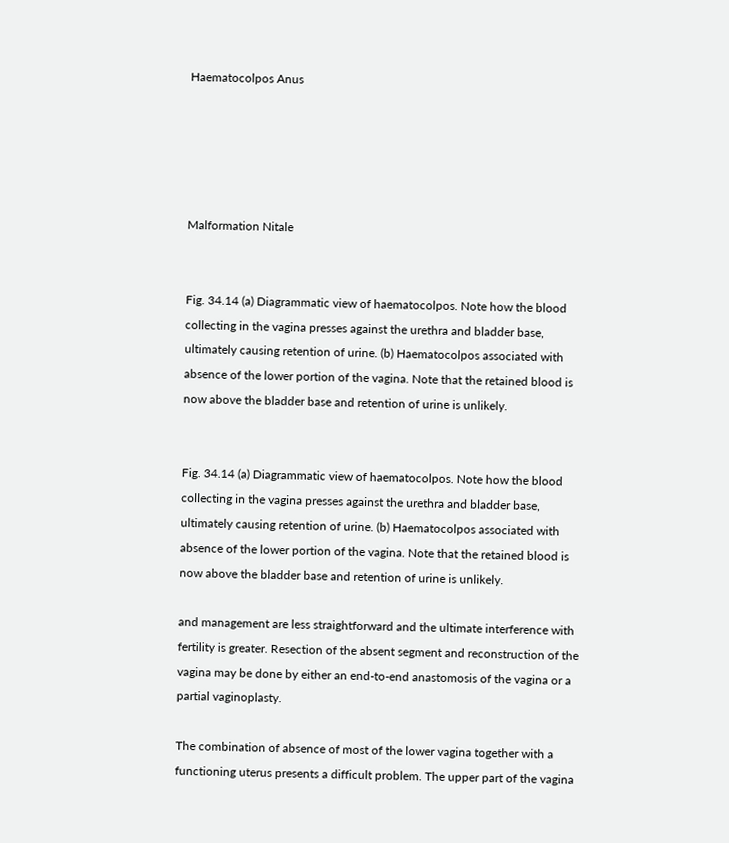Haematocolpos Anus





Malformation Nitale


Fig. 34.14 (a) Diagrammatic view of haematocolpos. Note how the blood collecting in the vagina presses against the urethra and bladder base, ultimately causing retention of urine. (b) Haematocolpos associated with absence of the lower portion of the vagina. Note that the retained blood is now above the bladder base and retention of urine is unlikely.


Fig. 34.14 (a) Diagrammatic view of haematocolpos. Note how the blood collecting in the vagina presses against the urethra and bladder base, ultimately causing retention of urine. (b) Haematocolpos associated with absence of the lower portion of the vagina. Note that the retained blood is now above the bladder base and retention of urine is unlikely.

and management are less straightforward and the ultimate interference with fertility is greater. Resection of the absent segment and reconstruction of the vagina may be done by either an end-to-end anastomosis of the vagina or a partial vaginoplasty.

The combination of absence of most of the lower vagina together with a functioning uterus presents a difficult problem. The upper part of the vagina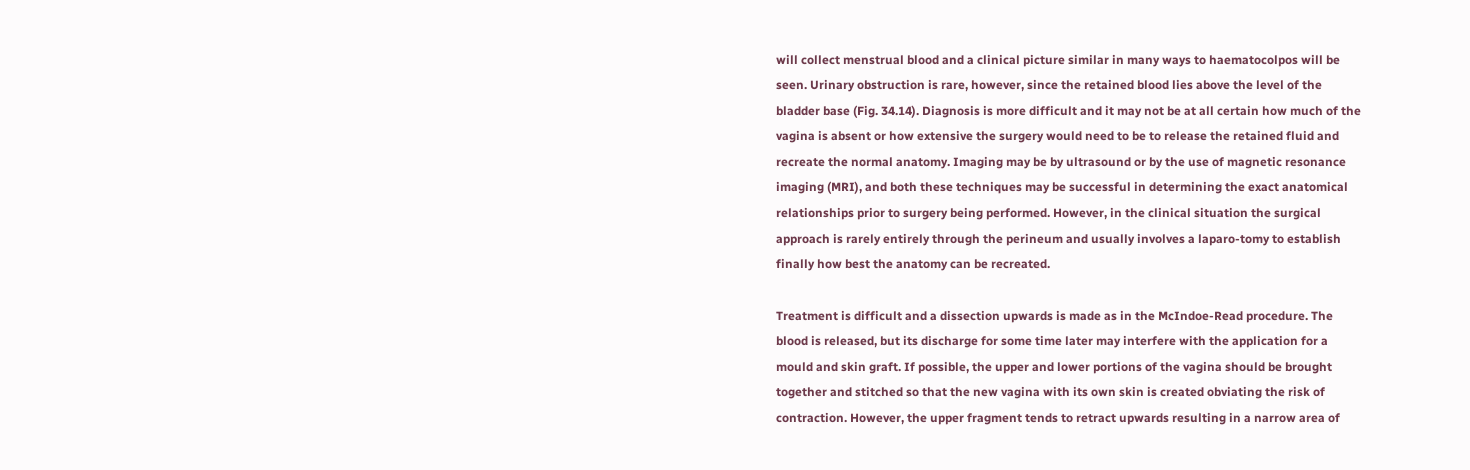will collect menstrual blood and a clinical picture similar in many ways to haematocolpos will be seen. Urinary obstruction is rare, however, since the retained blood lies above the level of the bladder base (Fig. 34.14). Diagnosis is more difficult and it may not be at all certain how much of the vagina is absent or how extensive the surgery would need to be to release the retained fluid and recreate the normal anatomy. Imaging may be by ultrasound or by the use of magnetic resonance imaging (MRI), and both these techniques may be successful in determining the exact anatomical relationships prior to surgery being performed. However, in the clinical situation the surgical approach is rarely entirely through the perineum and usually involves a laparo-tomy to establish finally how best the anatomy can be recreated.

Treatment is difficult and a dissection upwards is made as in the McIndoe-Read procedure. The blood is released, but its discharge for some time later may interfere with the application for a mould and skin graft. If possible, the upper and lower portions of the vagina should be brought together and stitched so that the new vagina with its own skin is created obviating the risk of contraction. However, the upper fragment tends to retract upwards resulting in a narrow area of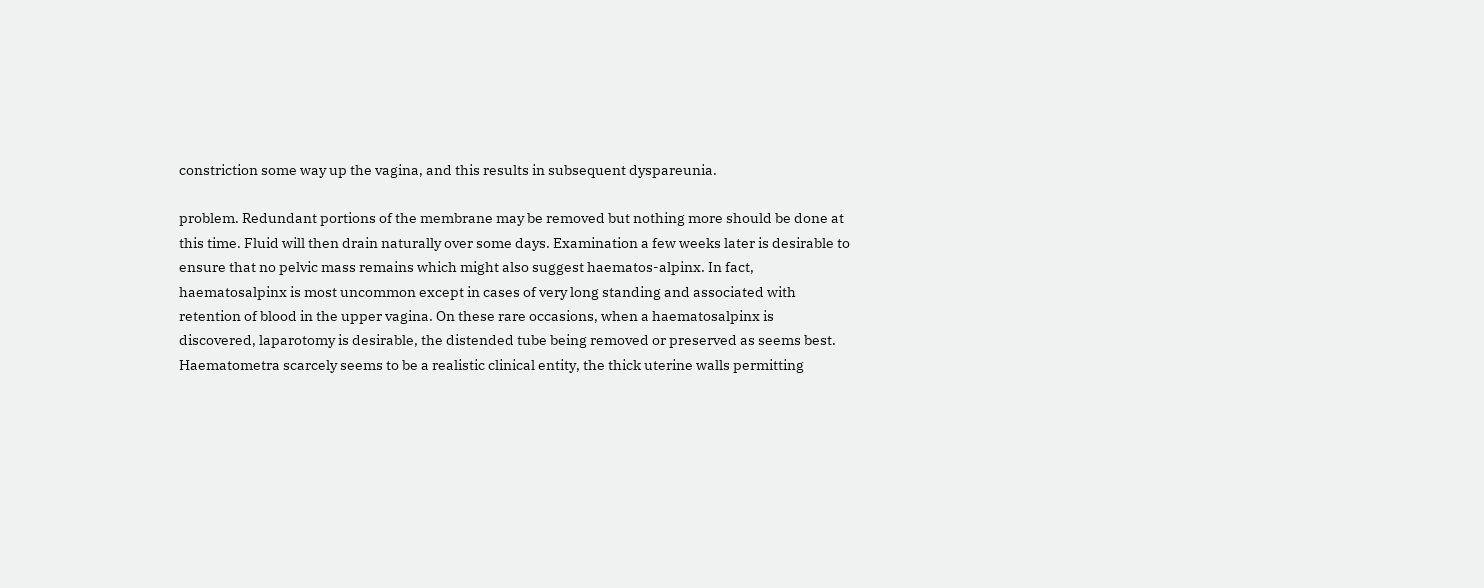constriction some way up the vagina, and this results in subsequent dyspareunia.

problem. Redundant portions of the membrane may be removed but nothing more should be done at this time. Fluid will then drain naturally over some days. Examination a few weeks later is desirable to ensure that no pelvic mass remains which might also suggest haematos-alpinx. In fact, haematosalpinx is most uncommon except in cases of very long standing and associated with retention of blood in the upper vagina. On these rare occasions, when a haematosalpinx is discovered, laparotomy is desirable, the distended tube being removed or preserved as seems best. Haematometra scarcely seems to be a realistic clinical entity, the thick uterine walls permitting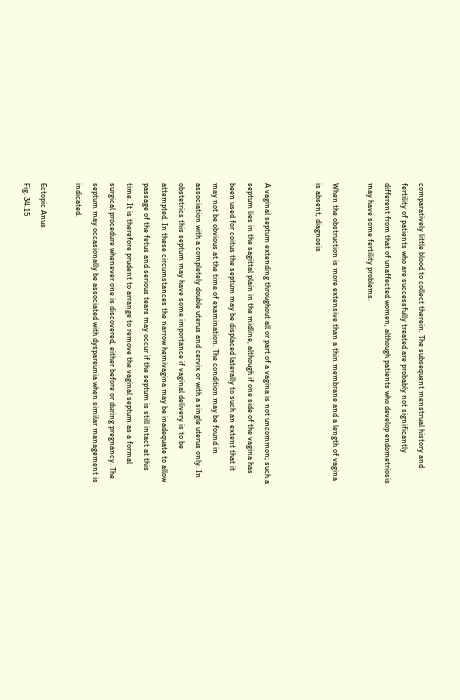comparatively little blood to collect therein. The subsequent menstrual history and fertility of patients who are successfully treated are probably not significantly different from that of unaffected women, although patients who develop endometriosis may have some fertility problems.

When the obstruction is more extensive than a thin membrane and a length of vagina is absent, diagnosis


A vaginal septum extending throughout all or part of a vagina is not uncommon; such a septum lies in the sagittal plain in the midline, although if one side of the vagina has been used for coitus the septum may be displaced laterally to such an extent that it may not be obvious at the time of examination. The condition may be found in association with a completely double uterus and cervix or with a single uterus only. In obstetrics this septum may have some importance if vaginal delivery is to be attempted. In these circumstances the narrow hemivagina may be inadequate to allow passage of the fetus and serious tears may occur if the septum is still intact at this time. It is therefore prudent to arrange to remove the vaginal septum as a formal surgical procedure whenever one is discovered, either before or during pregnancy. The septum may occasionally be associated with dyspareunia when similar management is indicated.

Ectopic Anus
Fig. 34.15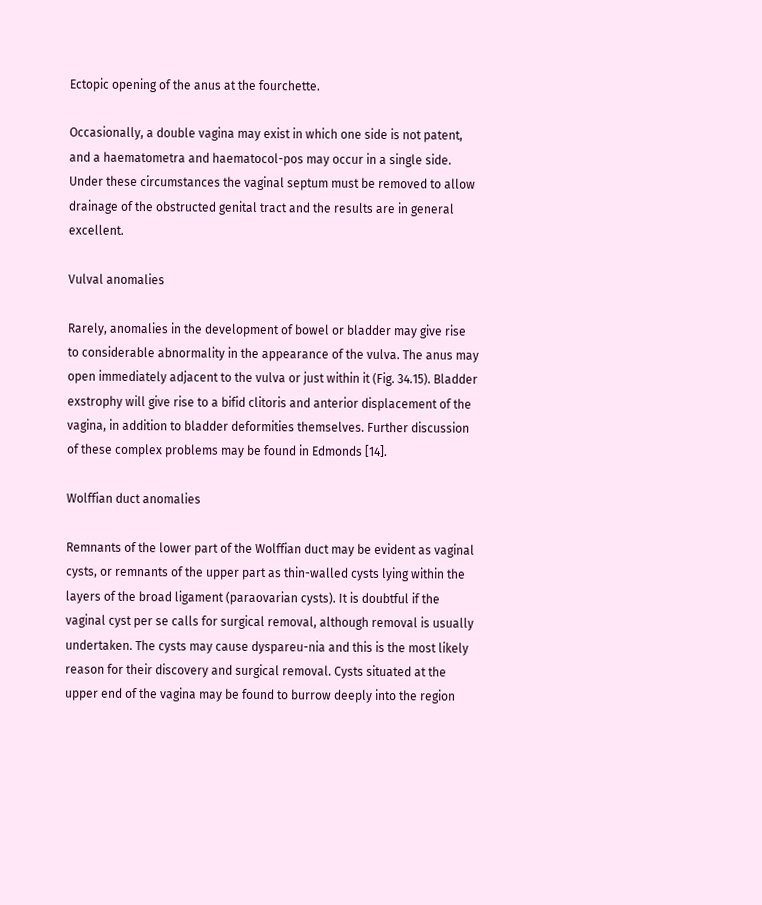Ectopic opening of the anus at the fourchette.

Occasionally, a double vagina may exist in which one side is not patent, and a haematometra and haematocol-pos may occur in a single side. Under these circumstances the vaginal septum must be removed to allow drainage of the obstructed genital tract and the results are in general excellent.

Vulval anomalies

Rarely, anomalies in the development of bowel or bladder may give rise to considerable abnormality in the appearance of the vulva. The anus may open immediately adjacent to the vulva or just within it (Fig. 34.15). Bladder exstrophy will give rise to a bifid clitoris and anterior displacement of the vagina, in addition to bladder deformities themselves. Further discussion of these complex problems may be found in Edmonds [14].

Wolffian duct anomalies

Remnants of the lower part of the Wolffian duct may be evident as vaginal cysts, or remnants of the upper part as thin-walled cysts lying within the layers of the broad ligament (paraovarian cysts). It is doubtful if the vaginal cyst per se calls for surgical removal, although removal is usually undertaken. The cysts may cause dyspareu-nia and this is the most likely reason for their discovery and surgical removal. Cysts situated at the upper end of the vagina may be found to burrow deeply into the region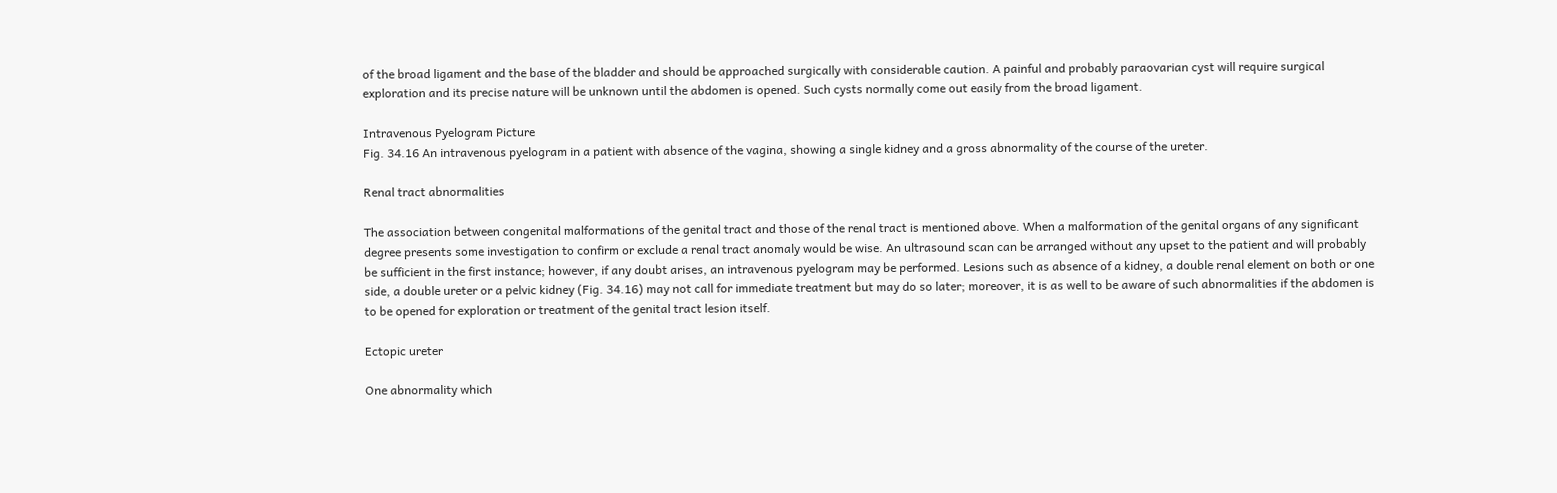of the broad ligament and the base of the bladder and should be approached surgically with considerable caution. A painful and probably paraovarian cyst will require surgical exploration and its precise nature will be unknown until the abdomen is opened. Such cysts normally come out easily from the broad ligament.

Intravenous Pyelogram Picture
Fig. 34.16 An intravenous pyelogram in a patient with absence of the vagina, showing a single kidney and a gross abnormality of the course of the ureter.

Renal tract abnormalities

The association between congenital malformations of the genital tract and those of the renal tract is mentioned above. When a malformation of the genital organs of any significant degree presents some investigation to confirm or exclude a renal tract anomaly would be wise. An ultrasound scan can be arranged without any upset to the patient and will probably be sufficient in the first instance; however, if any doubt arises, an intravenous pyelogram may be performed. Lesions such as absence of a kidney, a double renal element on both or one side, a double ureter or a pelvic kidney (Fig. 34.16) may not call for immediate treatment but may do so later; moreover, it is as well to be aware of such abnormalities if the abdomen is to be opened for exploration or treatment of the genital tract lesion itself.

Ectopic ureter

One abnormality which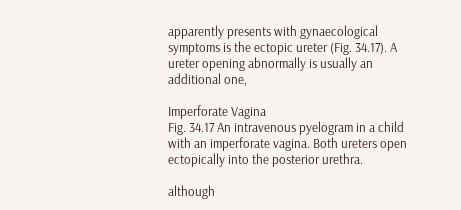apparently presents with gynaecological symptoms is the ectopic ureter (Fig. 34.17). A ureter opening abnormally is usually an additional one,

Imperforate Vagina
Fig. 34.17 An intravenous pyelogram in a child with an imperforate vagina. Both ureters open ectopically into the posterior urethra.

although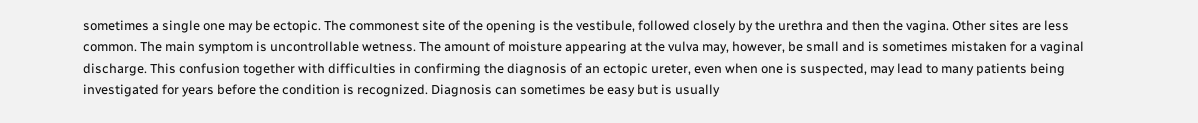sometimes a single one may be ectopic. The commonest site of the opening is the vestibule, followed closely by the urethra and then the vagina. Other sites are less common. The main symptom is uncontrollable wetness. The amount of moisture appearing at the vulva may, however, be small and is sometimes mistaken for a vaginal discharge. This confusion together with difficulties in confirming the diagnosis of an ectopic ureter, even when one is suspected, may lead to many patients being investigated for years before the condition is recognized. Diagnosis can sometimes be easy but is usually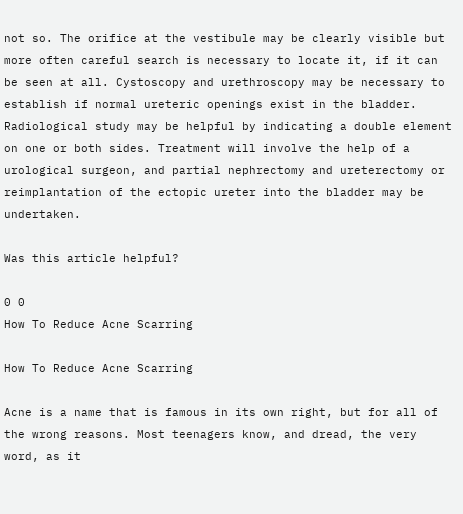not so. The orifice at the vestibule may be clearly visible but more often careful search is necessary to locate it, if it can be seen at all. Cystoscopy and urethroscopy may be necessary to establish if normal ureteric openings exist in the bladder. Radiological study may be helpful by indicating a double element on one or both sides. Treatment will involve the help of a urological surgeon, and partial nephrectomy and ureterectomy or reimplantation of the ectopic ureter into the bladder may be undertaken.

Was this article helpful?

0 0
How To Reduce Acne Scarring

How To Reduce Acne Scarring

Acne is a name that is famous in its own right, but for all of the wrong reasons. Most teenagers know, and dread, the very word, as it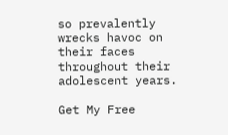so prevalently wrecks havoc on their faces throughout their adolescent years.

Get My Free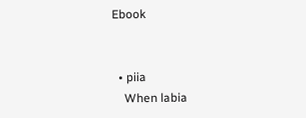Ebook


  • piia
    When labia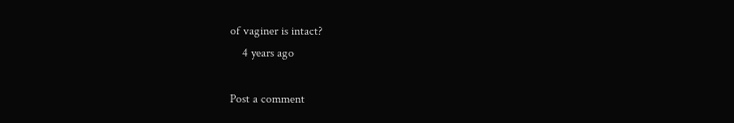of vaginer is intact?
    4 years ago

Post a comment